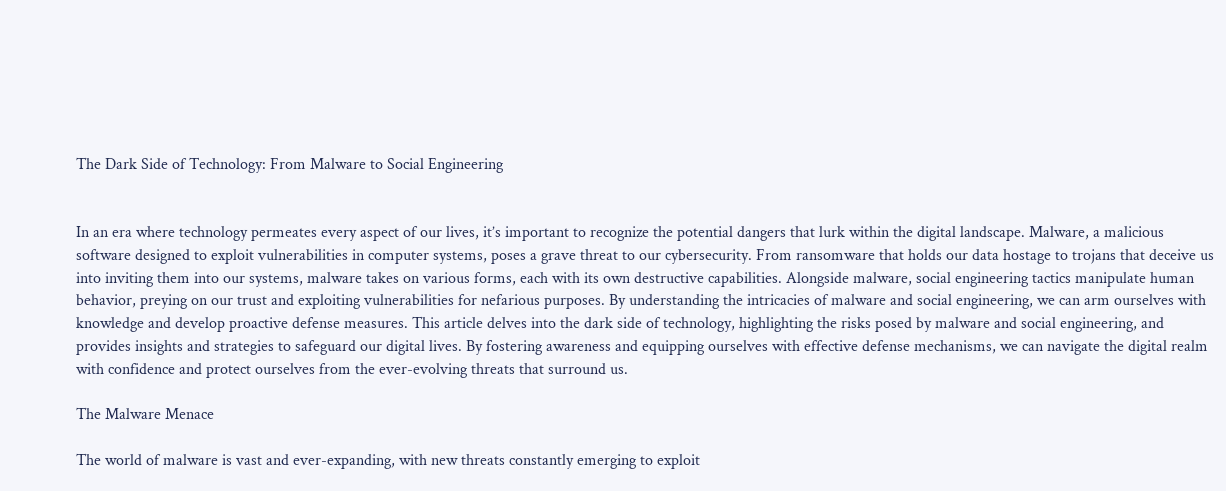The Dark Side of Technology: From Malware to Social Engineering


In an era where technology permeates every aspect of our lives, it’s important to recognize the potential dangers that lurk within the digital landscape. Malware, a malicious software designed to exploit vulnerabilities in computer systems, poses a grave threat to our cybersecurity. From ransomware that holds our data hostage to trojans that deceive us into inviting them into our systems, malware takes on various forms, each with its own destructive capabilities. Alongside malware, social engineering tactics manipulate human behavior, preying on our trust and exploiting vulnerabilities for nefarious purposes. By understanding the intricacies of malware and social engineering, we can arm ourselves with knowledge and develop proactive defense measures. This article delves into the dark side of technology, highlighting the risks posed by malware and social engineering, and provides insights and strategies to safeguard our digital lives. By fostering awareness and equipping ourselves with effective defense mechanisms, we can navigate the digital realm with confidence and protect ourselves from the ever-evolving threats that surround us.

The Malware Menace

The world of malware is vast and ever-expanding, with new threats constantly emerging to exploit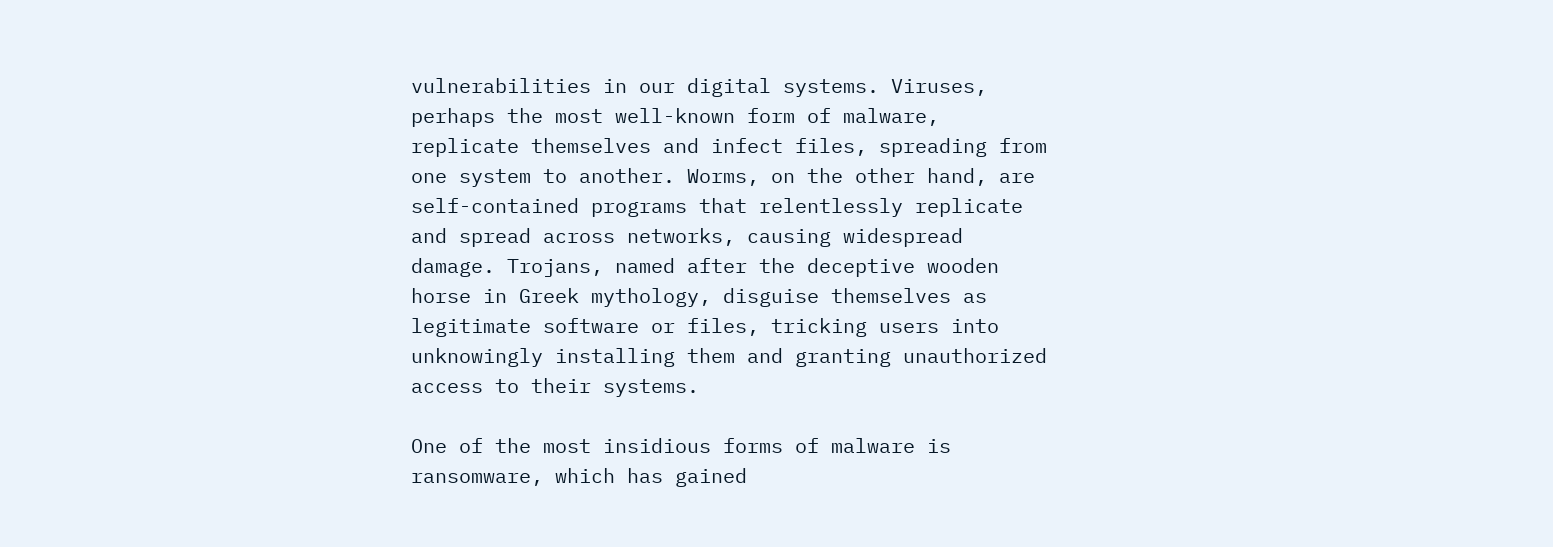vulnerabilities in our digital systems. Viruses, perhaps the most well-known form of malware, replicate themselves and infect files, spreading from one system to another. Worms, on the other hand, are self-contained programs that relentlessly replicate and spread across networks, causing widespread damage. Trojans, named after the deceptive wooden horse in Greek mythology, disguise themselves as legitimate software or files, tricking users into unknowingly installing them and granting unauthorized access to their systems.

One of the most insidious forms of malware is ransomware, which has gained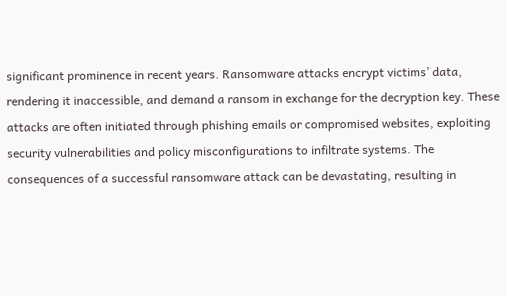significant prominence in recent years. Ransomware attacks encrypt victims’ data, rendering it inaccessible, and demand a ransom in exchange for the decryption key. These attacks are often initiated through phishing emails or compromised websites, exploiting security vulnerabilities and policy misconfigurations to infiltrate systems. The consequences of a successful ransomware attack can be devastating, resulting in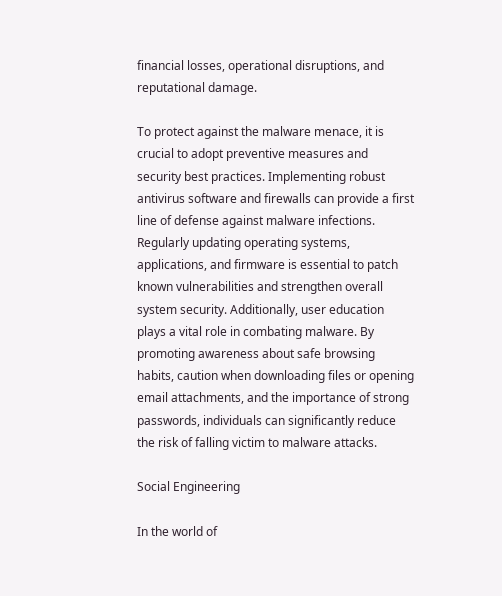financial losses, operational disruptions, and reputational damage.

To protect against the malware menace, it is crucial to adopt preventive measures and security best practices. Implementing robust antivirus software and firewalls can provide a first line of defense against malware infections. Regularly updating operating systems, applications, and firmware is essential to patch known vulnerabilities and strengthen overall system security. Additionally, user education plays a vital role in combating malware. By promoting awareness about safe browsing habits, caution when downloading files or opening email attachments, and the importance of strong passwords, individuals can significantly reduce the risk of falling victim to malware attacks.

Social Engineering

In the world of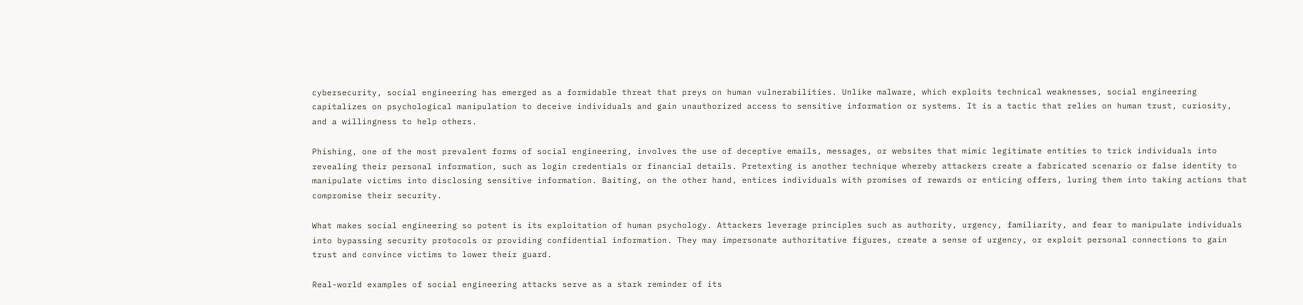cybersecurity, social engineering has emerged as a formidable threat that preys on human vulnerabilities. Unlike malware, which exploits technical weaknesses, social engineering capitalizes on psychological manipulation to deceive individuals and gain unauthorized access to sensitive information or systems. It is a tactic that relies on human trust, curiosity, and a willingness to help others.

Phishing, one of the most prevalent forms of social engineering, involves the use of deceptive emails, messages, or websites that mimic legitimate entities to trick individuals into revealing their personal information, such as login credentials or financial details. Pretexting is another technique whereby attackers create a fabricated scenario or false identity to manipulate victims into disclosing sensitive information. Baiting, on the other hand, entices individuals with promises of rewards or enticing offers, luring them into taking actions that compromise their security.

What makes social engineering so potent is its exploitation of human psychology. Attackers leverage principles such as authority, urgency, familiarity, and fear to manipulate individuals into bypassing security protocols or providing confidential information. They may impersonate authoritative figures, create a sense of urgency, or exploit personal connections to gain trust and convince victims to lower their guard.

Real-world examples of social engineering attacks serve as a stark reminder of its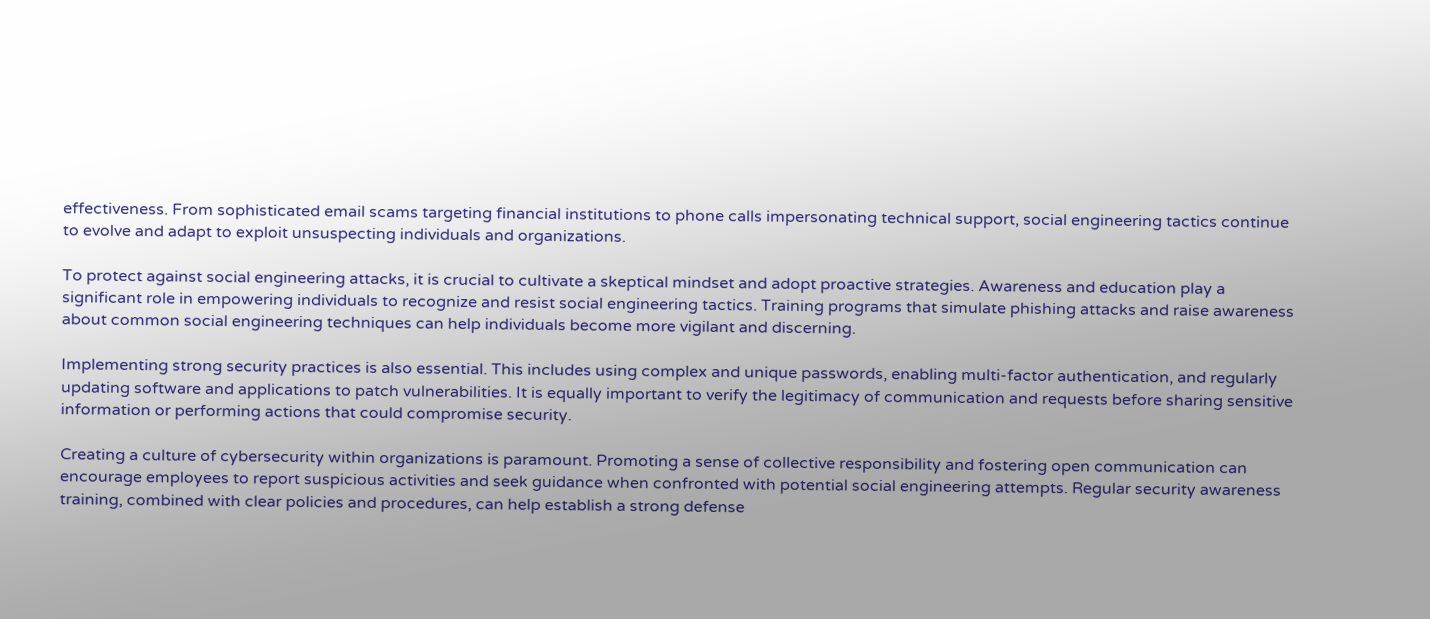effectiveness. From sophisticated email scams targeting financial institutions to phone calls impersonating technical support, social engineering tactics continue to evolve and adapt to exploit unsuspecting individuals and organizations.

To protect against social engineering attacks, it is crucial to cultivate a skeptical mindset and adopt proactive strategies. Awareness and education play a significant role in empowering individuals to recognize and resist social engineering tactics. Training programs that simulate phishing attacks and raise awareness about common social engineering techniques can help individuals become more vigilant and discerning.

Implementing strong security practices is also essential. This includes using complex and unique passwords, enabling multi-factor authentication, and regularly updating software and applications to patch vulnerabilities. It is equally important to verify the legitimacy of communication and requests before sharing sensitive information or performing actions that could compromise security.

Creating a culture of cybersecurity within organizations is paramount. Promoting a sense of collective responsibility and fostering open communication can encourage employees to report suspicious activities and seek guidance when confronted with potential social engineering attempts. Regular security awareness training, combined with clear policies and procedures, can help establish a strong defense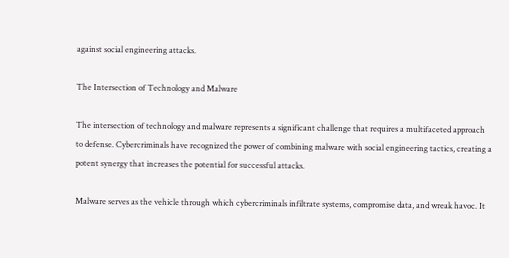against social engineering attacks.

The Intersection of Technology and Malware

The intersection of technology and malware represents a significant challenge that requires a multifaceted approach to defense. Cybercriminals have recognized the power of combining malware with social engineering tactics, creating a potent synergy that increases the potential for successful attacks.

Malware serves as the vehicle through which cybercriminals infiltrate systems, compromise data, and wreak havoc. It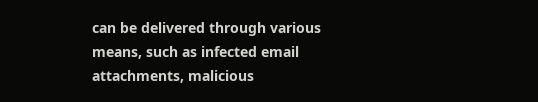can be delivered through various means, such as infected email attachments, malicious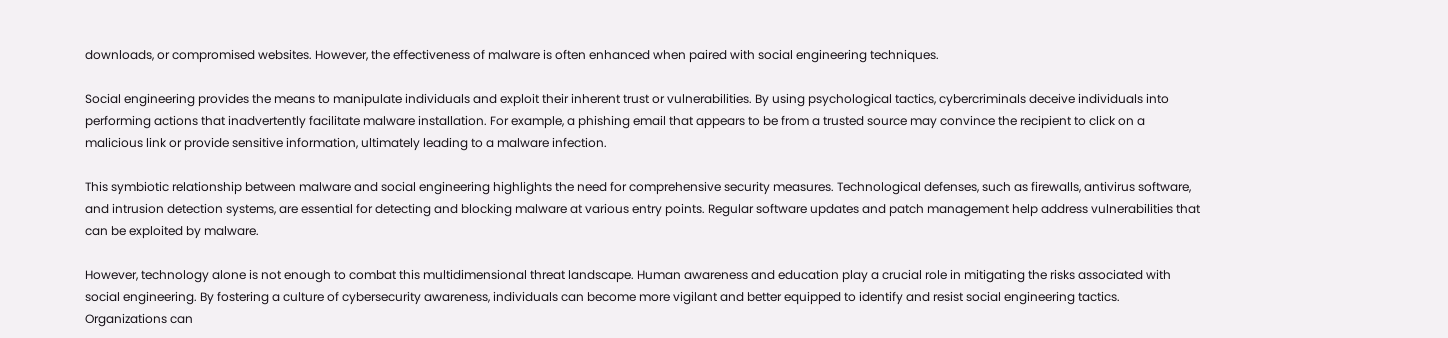downloads, or compromised websites. However, the effectiveness of malware is often enhanced when paired with social engineering techniques.

Social engineering provides the means to manipulate individuals and exploit their inherent trust or vulnerabilities. By using psychological tactics, cybercriminals deceive individuals into performing actions that inadvertently facilitate malware installation. For example, a phishing email that appears to be from a trusted source may convince the recipient to click on a malicious link or provide sensitive information, ultimately leading to a malware infection.

This symbiotic relationship between malware and social engineering highlights the need for comprehensive security measures. Technological defenses, such as firewalls, antivirus software, and intrusion detection systems, are essential for detecting and blocking malware at various entry points. Regular software updates and patch management help address vulnerabilities that can be exploited by malware.

However, technology alone is not enough to combat this multidimensional threat landscape. Human awareness and education play a crucial role in mitigating the risks associated with social engineering. By fostering a culture of cybersecurity awareness, individuals can become more vigilant and better equipped to identify and resist social engineering tactics. Organizations can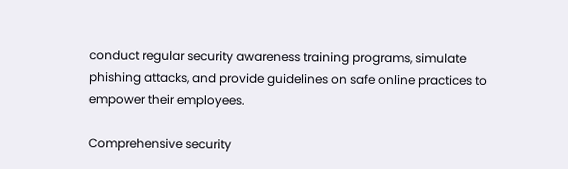conduct regular security awareness training programs, simulate phishing attacks, and provide guidelines on safe online practices to empower their employees.

Comprehensive security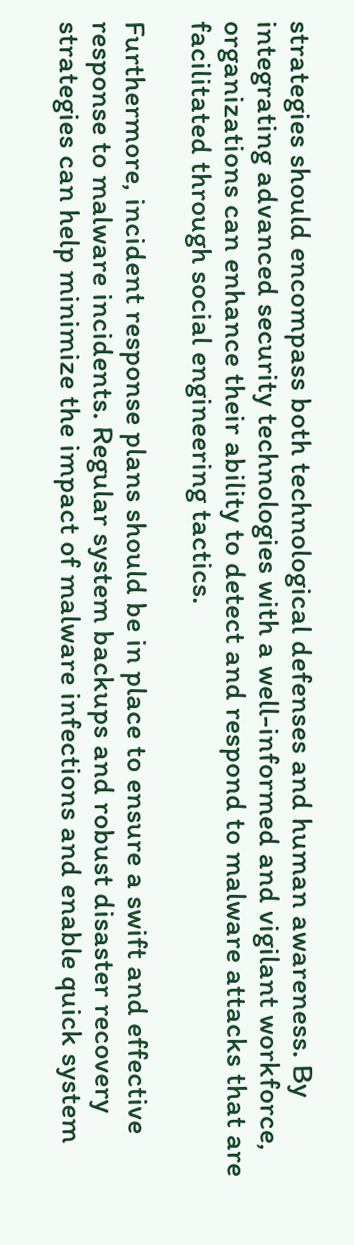strategies should encompass both technological defenses and human awareness. By integrating advanced security technologies with a well-informed and vigilant workforce, organizations can enhance their ability to detect and respond to malware attacks that are facilitated through social engineering tactics.

Furthermore, incident response plans should be in place to ensure a swift and effective response to malware incidents. Regular system backups and robust disaster recovery strategies can help minimize the impact of malware infections and enable quick system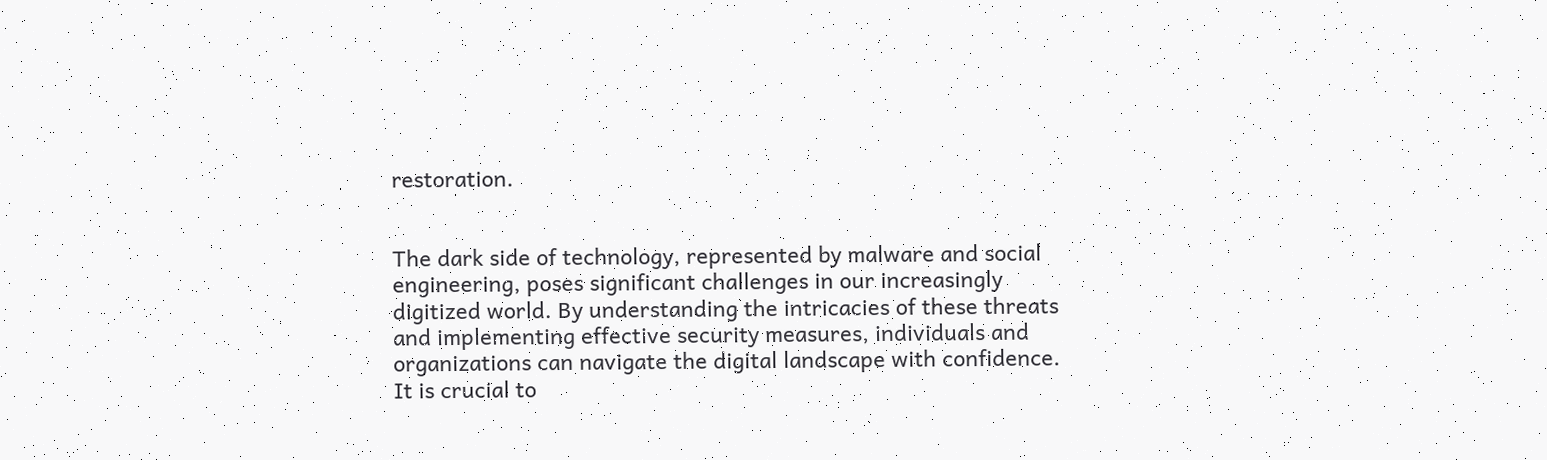restoration.


The dark side of technology, represented by malware and social engineering, poses significant challenges in our increasingly digitized world. By understanding the intricacies of these threats and implementing effective security measures, individuals and organizations can navigate the digital landscape with confidence. It is crucial to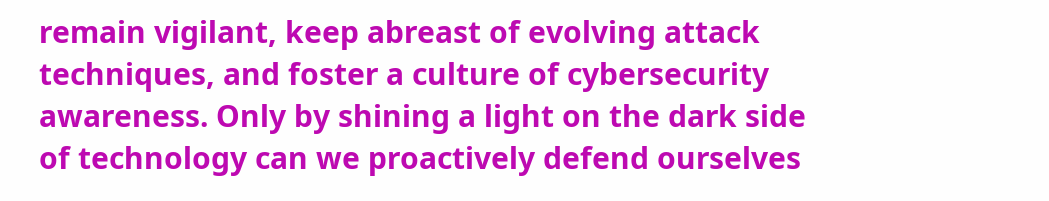remain vigilant, keep abreast of evolving attack techniques, and foster a culture of cybersecurity awareness. Only by shining a light on the dark side of technology can we proactively defend ourselves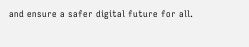and ensure a safer digital future for all.